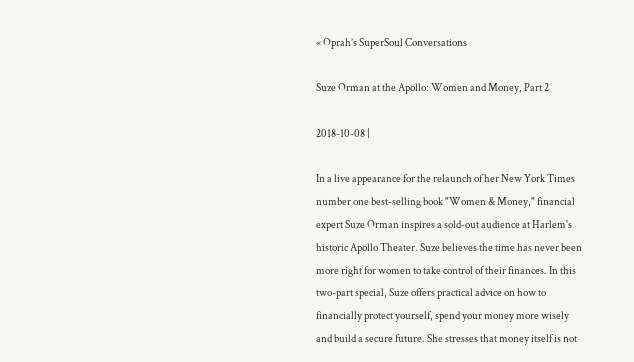« Oprah’s SuperSoul Conversations

Suze Orman at the Apollo: Women and Money, Part 2

2018-10-08 |

In a live appearance for the relaunch of her New York Times number one best-selling book "Women & Money," financial expert Suze Orman inspires a sold-out audience at Harlem's historic Apollo Theater. Suze believes the time has never been more right for women to take control of their finances. In this two-part special, Suze offers practical advice on how to financially protect yourself, spend your money more wisely and build a secure future. She stresses that money itself is not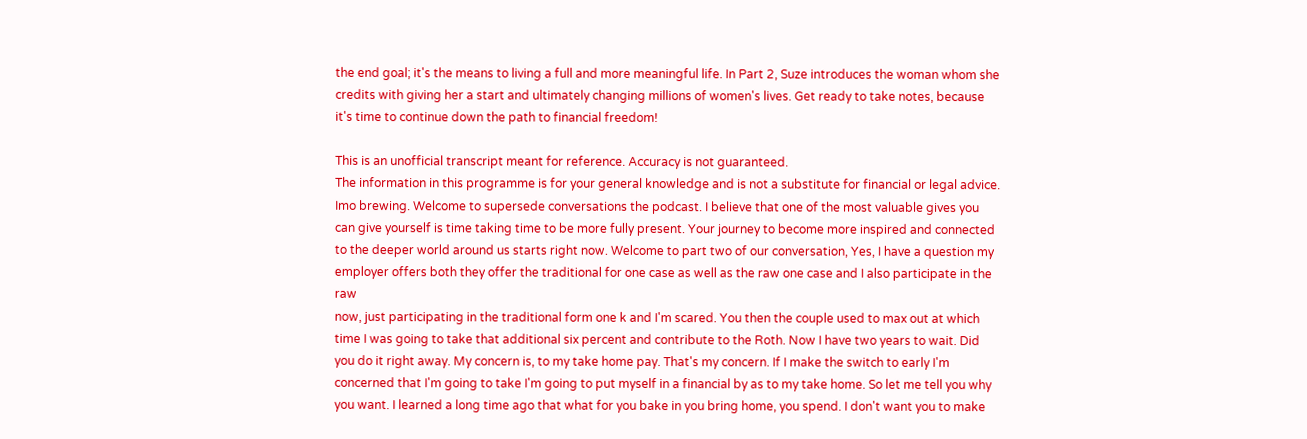the end goal; it's the means to living a full and more meaningful life. In Part 2, Suze introduces the woman whom she credits with giving her a start and ultimately changing millions of women's lives. Get ready to take notes, because it's time to continue down the path to financial freedom!

This is an unofficial transcript meant for reference. Accuracy is not guaranteed.
The information in this programme is for your general knowledge and is not a substitute for financial or legal advice. Imo brewing. Welcome to supersede conversations the podcast. I believe that one of the most valuable gives you can give yourself is time taking time to be more fully present. Your journey to become more inspired and connected to the deeper world around us starts right now. Welcome to part two of our conversation, Yes, I have a question my employer offers both they offer the traditional for one case as well as the raw one case and I also participate in the raw
now, just participating in the traditional form one k and I'm scared. You then the couple used to max out at which time I was going to take that additional six percent and contribute to the Roth. Now I have two years to wait. Did you do it right away. My concern is, to my take home pay. That's my concern. If I make the switch to early I'm concerned that I'm going to take I'm going to put myself in a financial by as to my take home. So let me tell you why you want. I learned a long time ago that what for you bake in you bring home, you spend. I don't want you to make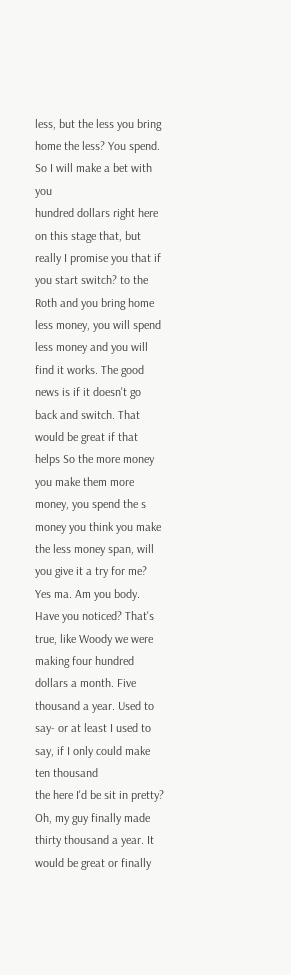less, but the less you bring home the less? You spend. So I will make a bet with you
hundred dollars right here on this stage that, but really I promise you that if you start switch? to the Roth and you bring home less money, you will spend less money and you will find it works. The good news is if it doesn't go back and switch. That would be great if that helps So the more money you make them more money, you spend the s money you think you make the less money span, will you give it a try for me? Yes ma. Am you body. Have you noticed? That's true, like Woody we were making four hundred dollars a month. Five thousand a year. Used to say- or at least I used to say, if I only could make ten thousand
the here I'd be sit in pretty? Oh, my guy finally made thirty thousand a year. It would be great or finally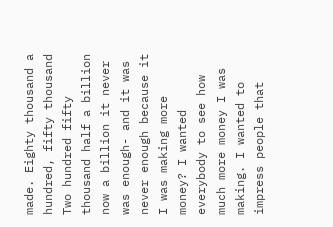made. Eighty thousand a hundred, fifty thousand Two hundred fifty thousand half a billion now a billion it never was enough- and it was never enough because it I was making more money? I wanted everybody to see how much more money I was making. I wanted to impress people that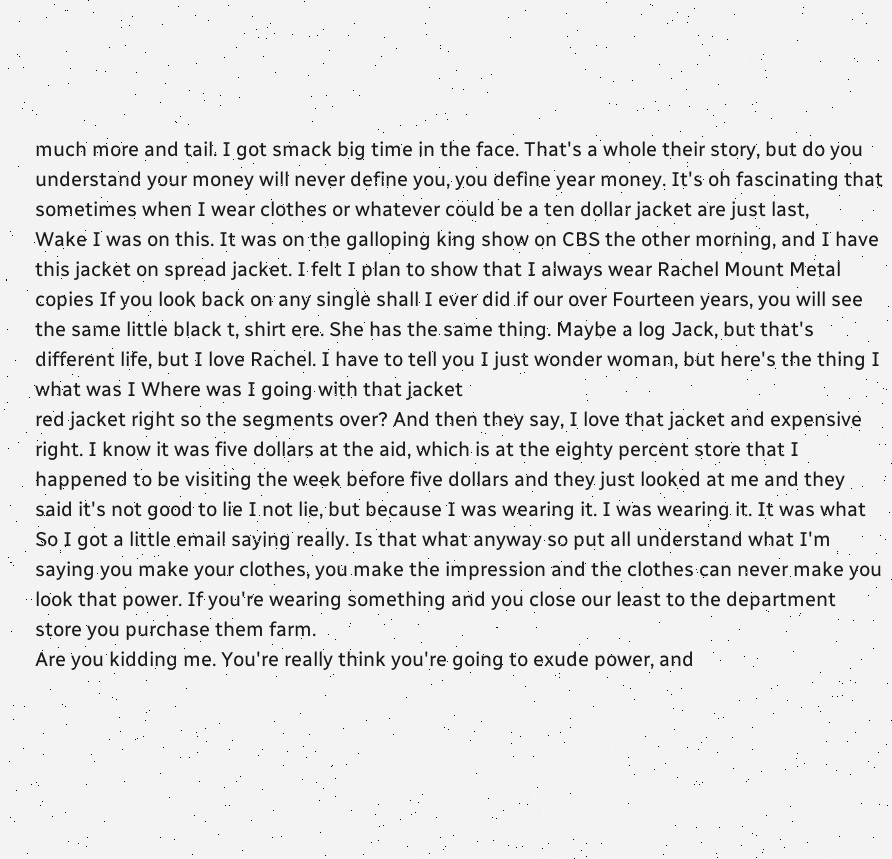much more and tail. I got smack big time in the face. That's a whole their story, but do you understand your money will never define you, you define year money. It's oh fascinating that sometimes when I wear clothes or whatever could be a ten dollar jacket are just last,
Wake I was on this. It was on the galloping king show on CBS the other morning, and I have this jacket on spread jacket. I felt I plan to show that I always wear Rachel Mount Metal copies If you look back on any single shall I ever did if our over Fourteen years, you will see the same little black t, shirt ere. She has the same thing. Maybe a log Jack, but that's different life, but I love Rachel. I have to tell you I just wonder woman, but here's the thing I what was I Where was I going with that jacket
red jacket right so the segments over? And then they say, I love that jacket and expensive right. I know it was five dollars at the aid, which is at the eighty percent store that I happened to be visiting the week before five dollars and they just looked at me and they said it's not good to lie I not lie, but because I was wearing it. I was wearing it. It was what So I got a little email saying really. Is that what anyway so put all understand what I'm saying you make your clothes, you make the impression and the clothes can never make you look that power. If you're wearing something and you close our least to the department store you purchase them farm.
Are you kidding me. You're really think you're going to exude power, and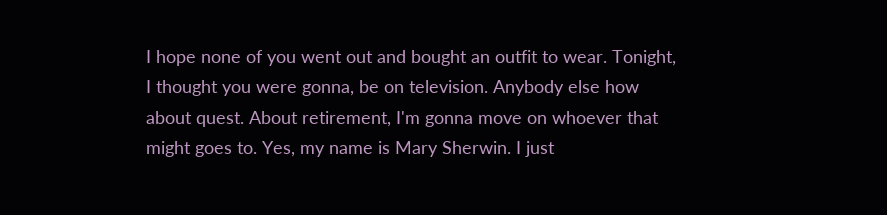I hope none of you went out and bought an outfit to wear. Tonight, I thought you were gonna, be on television. Anybody else how about quest. About retirement, I'm gonna move on whoever that might goes to. Yes, my name is Mary Sherwin. I just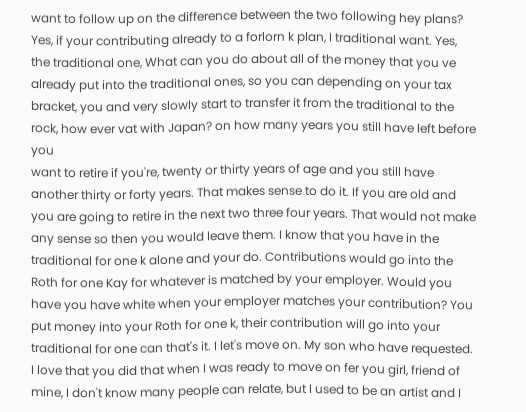want to follow up on the difference between the two following hey plans? Yes, if your contributing already to a forlorn k plan, I traditional want. Yes, the traditional one, What can you do about all of the money that you ve already put into the traditional ones, so you can depending on your tax bracket, you and very slowly start to transfer it from the traditional to the rock, how ever vat with Japan? on how many years you still have left before you
want to retire if you're, twenty or thirty years of age and you still have another thirty or forty years. That makes sense to do it. If you are old and you are going to retire in the next two three four years. That would not make any sense so then you would leave them. I know that you have in the traditional for one k alone and your do. Contributions would go into the Roth for one Kay for whatever is matched by your employer. Would you have you have white when your employer matches your contribution? You put money into your Roth for one k, their contribution will go into your traditional for one can that's it. I let's move on. My son who have requested. I love that you did that when I was ready to move on fer you girl, friend of mine, I don't know many people can relate, but I used to be an artist and I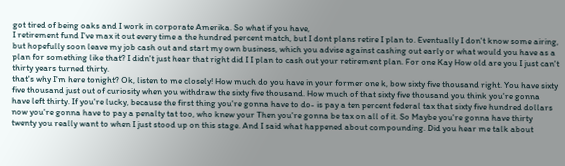got tired of being oaks and I work in corporate Amerika. So what if you have,
I retirement fund I've max it out every time a the hundred percent match, but I dont plans retire I plan to. Eventually I don't know some airing, but hopefully soon leave my job cash out and start my own business, which you advise against cashing out early or what would you have as a plan for something like that? I didn't just hear that right did I I plan to cash out your retirement plan. For one Kay How old are you I just can't thirty years turned thirty.
that's why I'm here tonight? Ok, listen to me closely! How much do you have in your former one k, bow sixty five thousand right. You have sixty five thousand just out of curiosity when you withdraw the sixty five thousand. How much of that sixty five thousand you think you're gonna have left thirty. If you're lucky, because the first thing you're gonna have to do- is pay a ten percent federal tax that sixty five hundred dollars now you're gonna have to pay a penalty tat too, who knew your Then you're gonna be tax on all of it. So Maybe you're gonna have thirty twenty you really want to when I just stood up on this stage. And I said what happened about compounding. Did you hear me talk about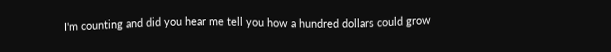I'm counting and did you hear me tell you how a hundred dollars could grow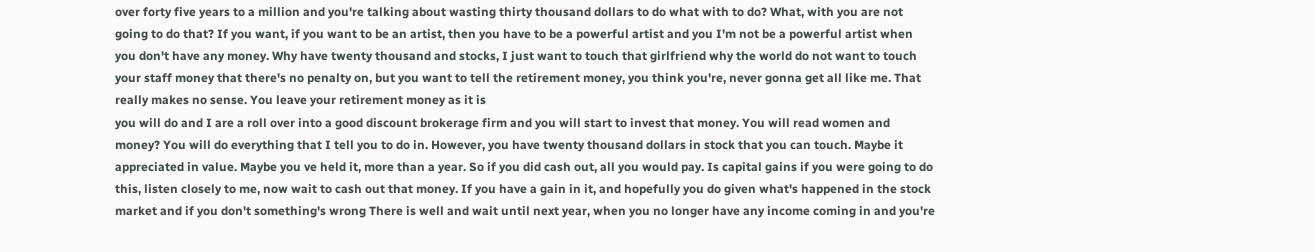over forty five years to a million and you're talking about wasting thirty thousand dollars to do what with to do? What, with you are not going to do that? If you want, if you want to be an artist, then you have to be a powerful artist and you I'm not be a powerful artist when you don't have any money. Why have twenty thousand and stocks, I just want to touch that girlfriend why the world do not want to touch your staff money that there's no penalty on, but you want to tell the retirement money, you think you're, never gonna get all like me. That really makes no sense. You leave your retirement money as it is
you will do and I are a roll over into a good discount brokerage firm and you will start to invest that money. You will read women and money? You will do everything that I tell you to do in. However, you have twenty thousand dollars in stock that you can touch. Maybe it appreciated in value. Maybe you ve held it, more than a year. So if you did cash out, all you would pay. Is capital gains if you were going to do this, listen closely to me, now wait to cash out that money. If you have a gain in it, and hopefully you do given what's happened in the stock market and if you don't something's wrong There is well and wait until next year, when you no longer have any income coming in and you're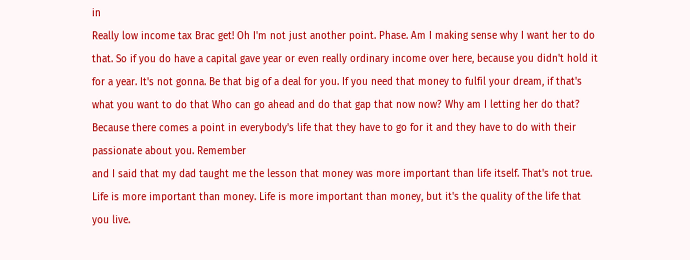in
Really low income tax Brac get! Oh I'm not just another point. Phase. Am I making sense why I want her to do that. So if you do have a capital gave year or even really ordinary income over here, because you didn't hold it for a year. It's not gonna. Be that big of a deal for you. If you need that money to fulfil your dream, if that's what you want to do that Who can go ahead and do that gap that now now? Why am I letting her do that? Because there comes a point in everybody's life that they have to go for it and they have to do with their passionate about you. Remember
and I said that my dad taught me the lesson that money was more important than life itself. That's not true. Life is more important than money. Life is more important than money, but it's the quality of the life that you live.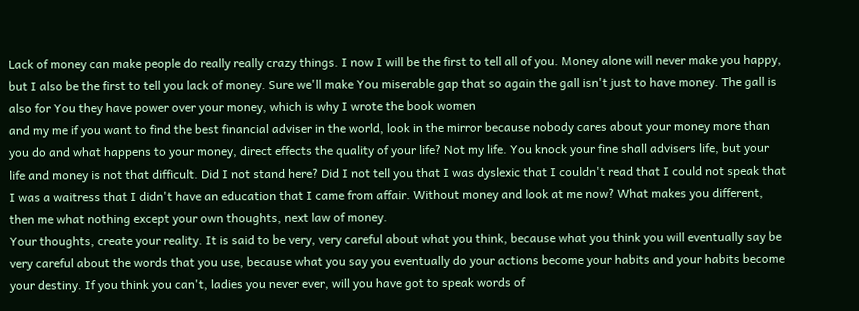Lack of money can make people do really really crazy things. I now I will be the first to tell all of you. Money alone will never make you happy, but I also be the first to tell you lack of money. Sure we'll make You miserable gap that so again the gall isn't just to have money. The gall is also for You they have power over your money, which is why I wrote the book women
and my me if you want to find the best financial adviser in the world, look in the mirror because nobody cares about your money more than you do and what happens to your money, direct effects the quality of your life? Not my life. You knock your fine shall advisers life, but your life and money is not that difficult. Did I not stand here? Did I not tell you that I was dyslexic that I couldn't read that I could not speak that I was a waitress that I didn't have an education that I came from affair. Without money and look at me now? What makes you different, then me what nothing except your own thoughts, next law of money.
Your thoughts, create your reality. It is said to be very, very careful about what you think, because what you think you will eventually say be very careful about the words that you use, because what you say you eventually do your actions become your habits and your habits become your destiny. If you think you can't, ladies you never ever, will you have got to speak words of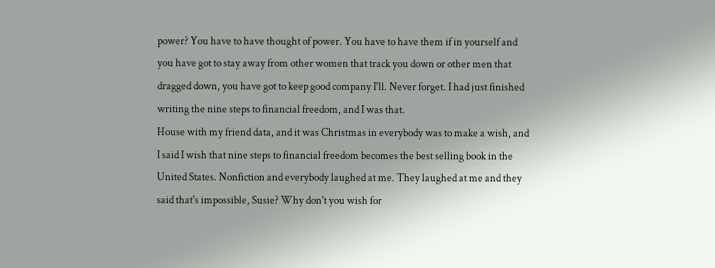power? You have to have thought of power. You have to have them if in yourself and you have got to stay away from other women that track you down or other men that dragged down, you have got to keep good company I'll. Never forget. I had just finished writing the nine steps to financial freedom, and I was that.
House with my friend data, and it was Christmas in everybody was to make a wish, and I said I wish that nine steps to financial freedom becomes the best selling book in the United States. Nonfiction and everybody laughed at me. They laughed at me and they said that's impossible, Susie? Why don't you wish for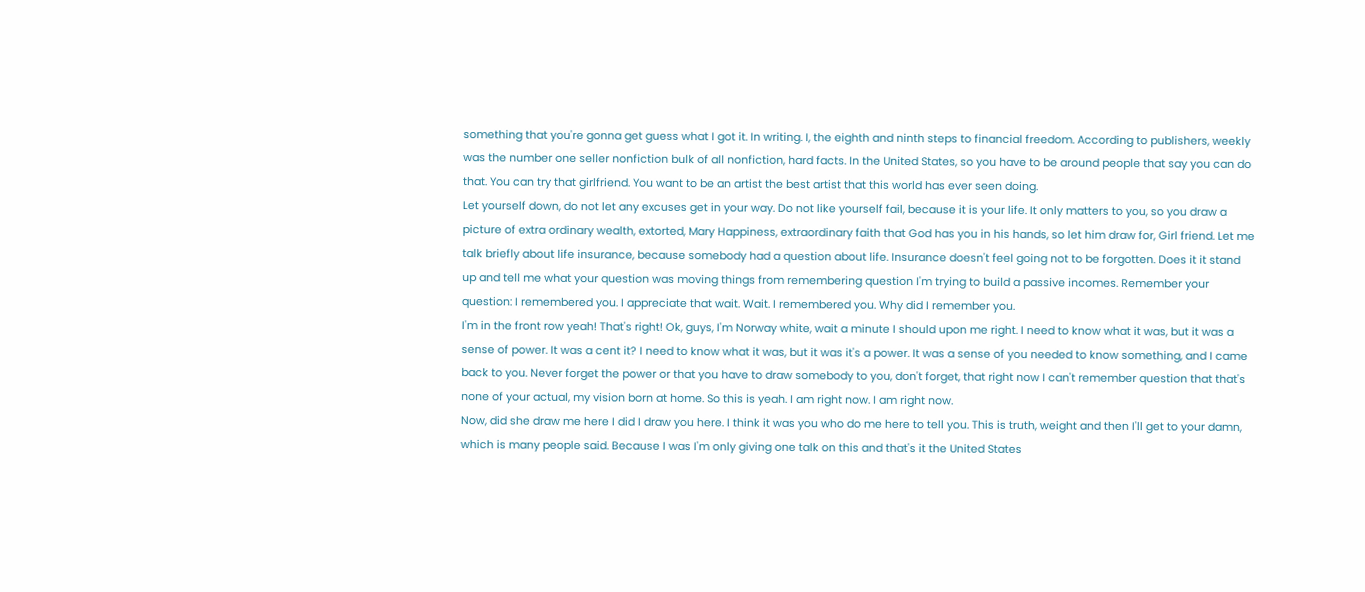something that you're gonna get guess what I got it. In writing. I, the eighth and ninth steps to financial freedom. According to publishers, weekly was the number one seller nonfiction bulk of all nonfiction, hard facts. In the United States, so you have to be around people that say you can do that. You can try that girlfriend. You want to be an artist the best artist that this world has ever seen doing.
Let yourself down, do not let any excuses get in your way. Do not like yourself fail, because it is your life. It only matters to you, so you draw a picture of extra ordinary wealth, extorted, Mary Happiness, extraordinary faith that God has you in his hands, so let him draw for, Girl friend. Let me talk briefly about life insurance, because somebody had a question about life. Insurance doesn't feel going not to be forgotten. Does it it stand up and tell me what your question was moving things from remembering question I'm trying to build a passive incomes. Remember your question: I remembered you. I appreciate that wait. Wait. I remembered you. Why did I remember you.
I'm in the front row yeah! That's right! Ok, guys, I'm Norway white, wait a minute I should upon me right. I need to know what it was, but it was a sense of power. It was a cent it? I need to know what it was, but it was it's a power. It was a sense of you needed to know something, and I came back to you. Never forget the power or that you have to draw somebody to you, don't forget, that right now I can't remember question that that's none of your actual, my vision born at home. So this is yeah. I am right now. I am right now.
Now, did she draw me here I did I draw you here. I think it was you who do me here to tell you. This is truth, weight and then I'll get to your damn, which is many people said. Because I was I'm only giving one talk on this and that's it the United States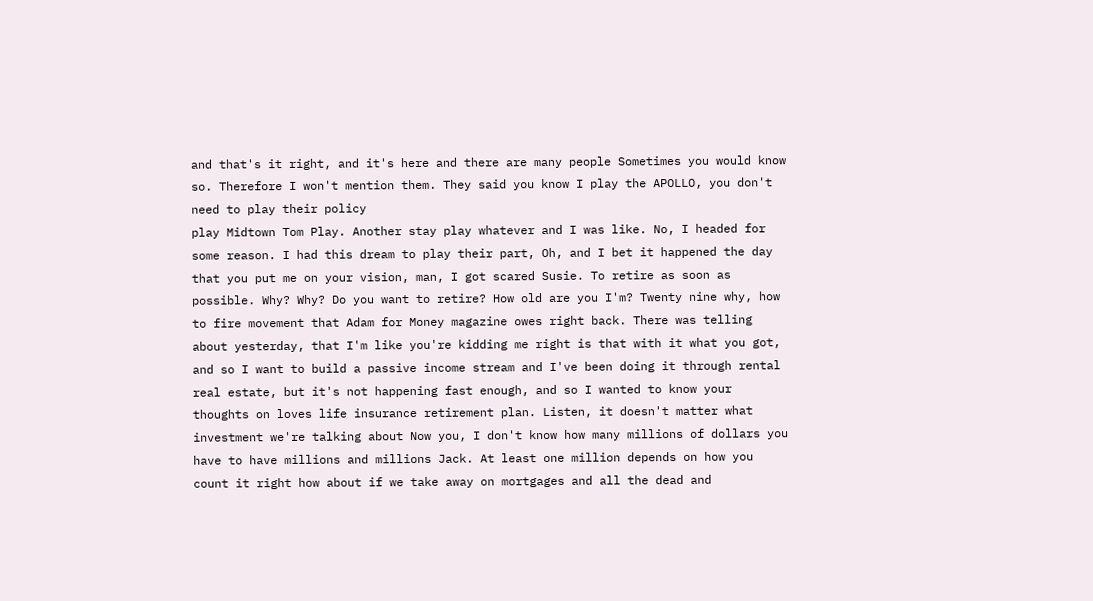and that's it right, and it's here and there are many people Sometimes you would know so. Therefore I won't mention them. They said you know I play the APOLLO, you don't need to play their policy
play Midtown Tom Play. Another stay play whatever and I was like. No, I headed for some reason. I had this dream to play their part, Oh, and I bet it happened the day that you put me on your vision, man, I got scared Susie. To retire as soon as possible. Why? Why? Do you want to retire? How old are you I'm? Twenty nine why, how to fire movement that Adam for Money magazine owes right back. There was telling
about yesterday, that I'm like you're kidding me right is that with it what you got, and so I want to build a passive income stream and I've been doing it through rental real estate, but it's not happening fast enough, and so I wanted to know your thoughts on loves life insurance retirement plan. Listen, it doesn't matter what investment we're talking about Now you, I don't know how many millions of dollars you have to have millions and millions Jack. At least one million depends on how you count it right how about if we take away on mortgages and all the dead and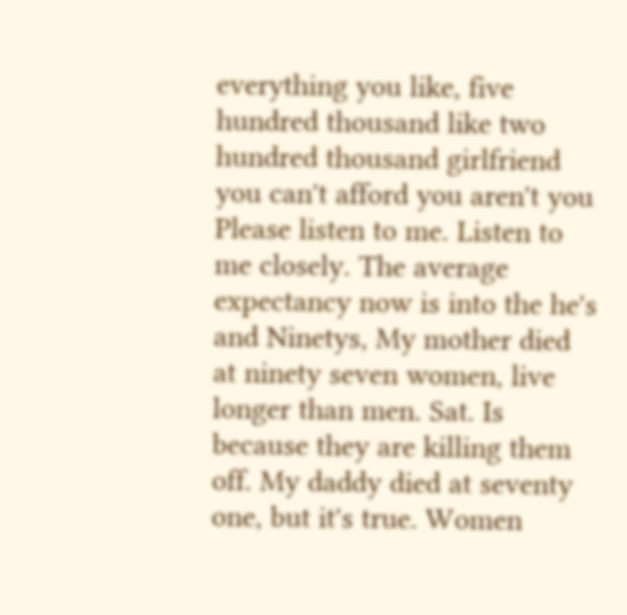everything you like, five hundred thousand like two hundred thousand girlfriend you can't afford you aren't you
Please listen to me. Listen to me closely. The average expectancy now is into the he's and Ninetys, My mother died at ninety seven women, live longer than men. Sat. Is because they are killing them off. My daddy died at seventy one, but it's true. Women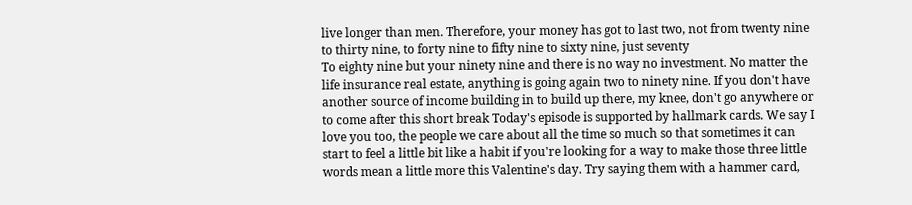live longer than men. Therefore, your money has got to last two, not from twenty nine to thirty nine, to forty nine to fifty nine to sixty nine, just seventy
To eighty nine but your ninety nine and there is no way no investment. No matter the life insurance real estate, anything is going again two to ninety nine. If you don't have another source of income building in to build up there, my knee, don't go anywhere or to come after this short break Today's episode is supported by hallmark cards. We say I love you too, the people we care about all the time so much so that sometimes it can start to feel a little bit like a habit if you're looking for a way to make those three little words mean a little more this Valentine's day. Try saying them with a hammer card,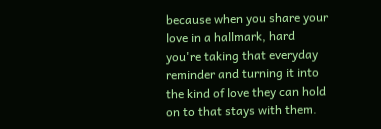because when you share your love in a hallmark, hard you're taking that everyday reminder and turning it into the kind of love they can hold on to that stays with them.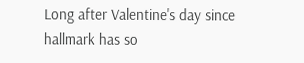Long after Valentine's day since hallmark has so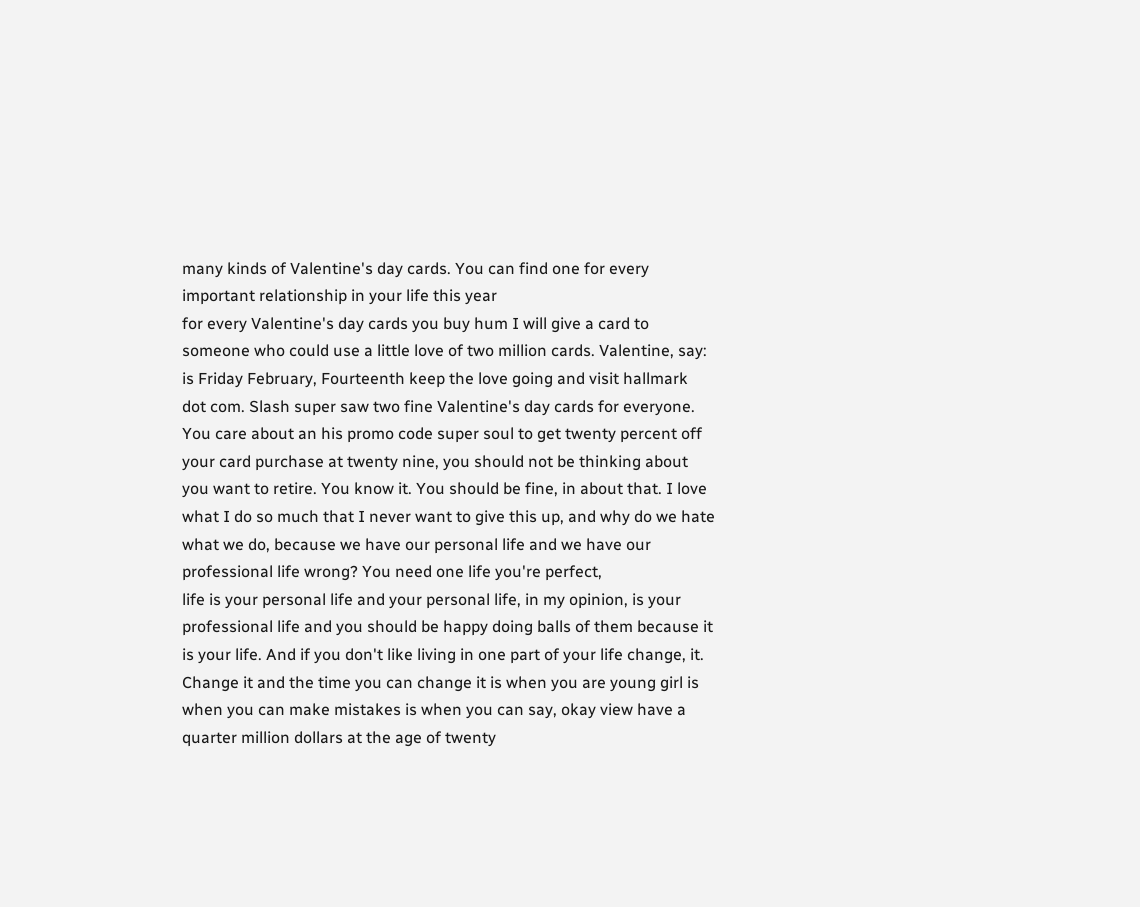many kinds of Valentine's day cards. You can find one for every important relationship in your life this year
for every Valentine's day cards you buy hum I will give a card to someone who could use a little love of two million cards. Valentine, say: is Friday February, Fourteenth keep the love going and visit hallmark dot com. Slash super saw two fine Valentine's day cards for everyone. You care about an his promo code super soul to get twenty percent off your card purchase at twenty nine, you should not be thinking about you want to retire. You know it. You should be fine, in about that. I love what I do so much that I never want to give this up, and why do we hate what we do, because we have our personal life and we have our professional life wrong? You need one life you're perfect,
life is your personal life and your personal life, in my opinion, is your professional life and you should be happy doing balls of them because it is your life. And if you don't like living in one part of your life change, it. Change it and the time you can change it is when you are young girl is when you can make mistakes is when you can say, okay view have a quarter million dollars at the age of twenty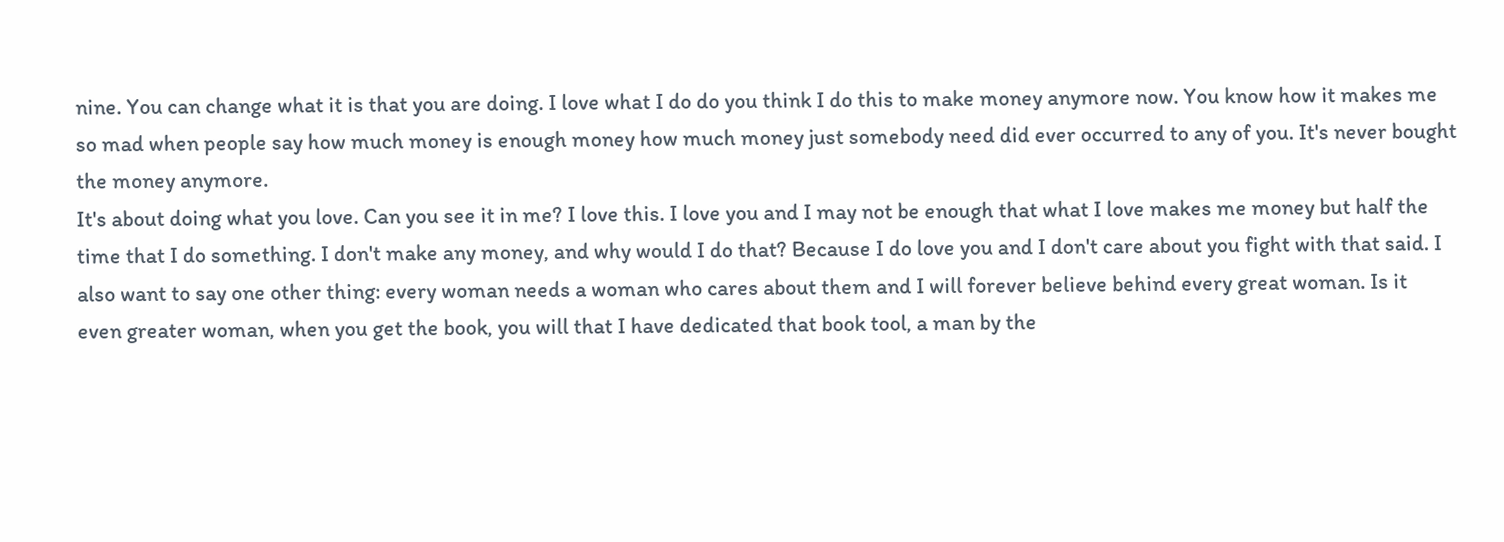nine. You can change what it is that you are doing. I love what I do do you think I do this to make money anymore now. You know how it makes me so mad when people say how much money is enough money how much money just somebody need did ever occurred to any of you. It's never bought the money anymore.
It's about doing what you love. Can you see it in me? I love this. I love you and I may not be enough that what I love makes me money but half the time that I do something. I don't make any money, and why would I do that? Because I do love you and I don't care about you fight with that said. I also want to say one other thing: every woman needs a woman who cares about them and I will forever believe behind every great woman. Is it
even greater woman, when you get the book, you will that I have dedicated that book tool, a man by the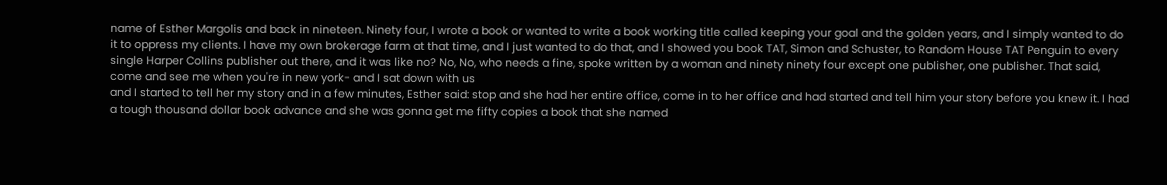name of Esther Margolis and back in nineteen. Ninety four, I wrote a book or wanted to write a book working title called keeping your goal and the golden years, and I simply wanted to do it to oppress my clients. I have my own brokerage farm at that time, and I just wanted to do that, and I showed you book TAT, Simon and Schuster, to Random House TAT Penguin to every single Harper Collins publisher out there, and it was like no? No, No, who needs a fine, spoke written by a woman and ninety ninety four except one publisher, one publisher. That said, come and see me when you're in new york- and I sat down with us
and I started to tell her my story and in a few minutes, Esther said: stop and she had her entire office, come in to her office and had started and tell him your story before you knew it. I had a tough thousand dollar book advance and she was gonna get me fifty copies a book that she named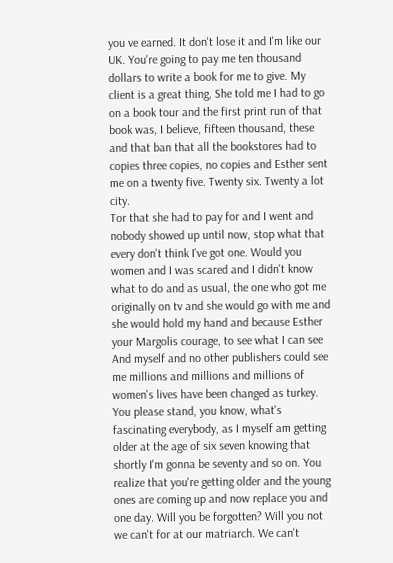you ve earned. It don't lose it and I'm like our UK. You're going to pay me ten thousand dollars to write a book for me to give. My client is a great thing, She told me I had to go on a book tour and the first print run of that book was, I believe, fifteen thousand, these and that ban that all the bookstores had to copies three copies, no copies and Esther sent me on a twenty five. Twenty six. Twenty a lot city.
Tor that she had to pay for and I went and nobody showed up until now, stop what that every don't think I've got one. Would you women and I was scared and I didn't know what to do and as usual, the one who got me originally on tv and she would go with me and she would hold my hand and because Esther your Margolis courage, to see what I can see And myself and no other publishers could see me millions and millions and millions of women's lives have been changed as turkey.
You please stand, you know, what's fascinating everybody, as I myself am getting older at the age of six seven knowing that shortly I'm gonna be seventy and so on. You realize that you're getting older and the young ones are coming up and now replace you and one day. Will you be forgotten? Will you not we can't for at our matriarch. We can't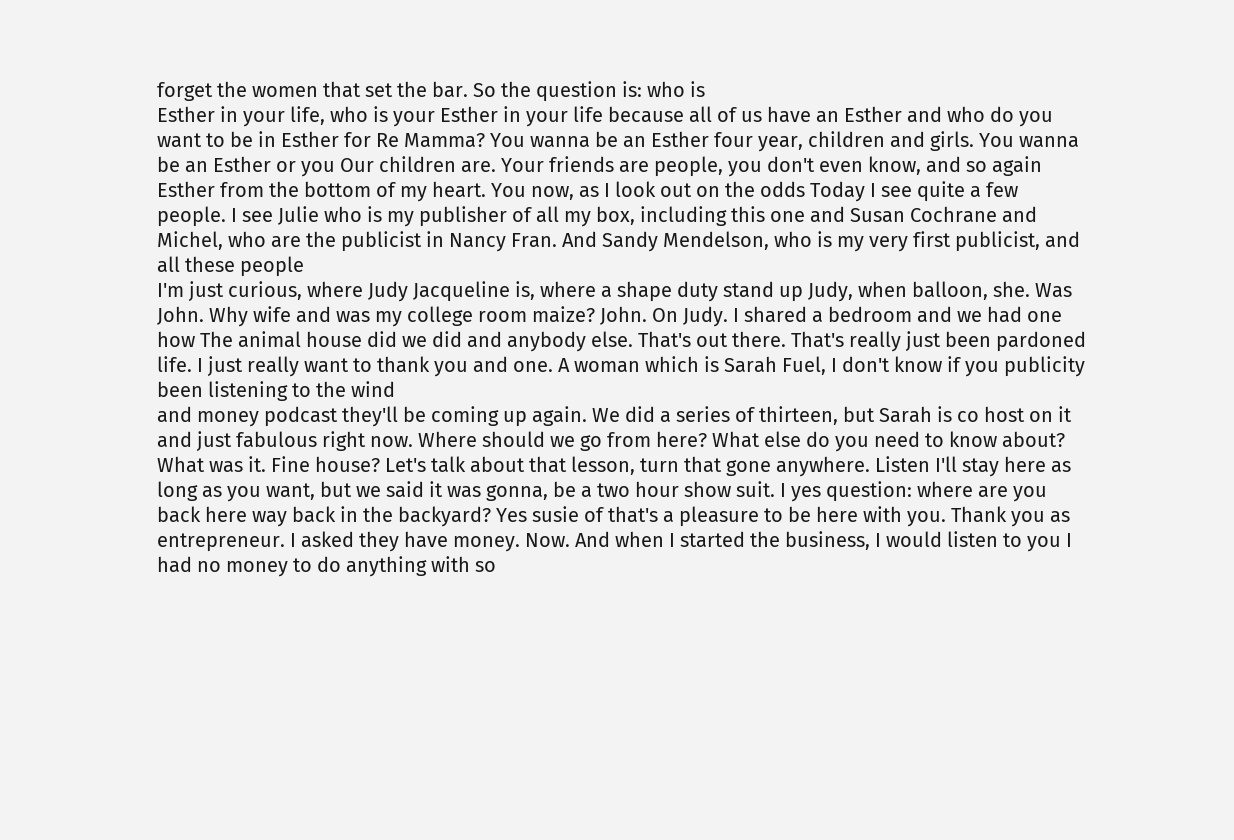forget the women that set the bar. So the question is: who is
Esther in your life, who is your Esther in your life because all of us have an Esther and who do you want to be in Esther for Re Mamma? You wanna be an Esther four year, children and girls. You wanna be an Esther or you Our children are. Your friends are people, you don't even know, and so again Esther from the bottom of my heart. You now, as I look out on the odds Today I see quite a few people. I see Julie who is my publisher of all my box, including this one and Susan Cochrane and Michel, who are the publicist in Nancy Fran. And Sandy Mendelson, who is my very first publicist, and all these people
I'm just curious, where Judy Jacqueline is, where a shape duty stand up Judy, when balloon, she. Was John. Why wife and was my college room maize? John. On Judy. I shared a bedroom and we had one how The animal house did we did and anybody else. That's out there. That's really just been pardoned life. I just really want to thank you and one. A woman which is Sarah Fuel, I don't know if you publicity been listening to the wind
and money podcast they'll be coming up again. We did a series of thirteen, but Sarah is co host on it and just fabulous right now. Where should we go from here? What else do you need to know about? What was it. Fine house? Let's talk about that lesson, turn that gone anywhere. Listen I'll stay here as long as you want, but we said it was gonna, be a two hour show suit. I yes question: where are you back here way back in the backyard? Yes susie of that's a pleasure to be here with you. Thank you as entrepreneur. I asked they have money. Now. And when I started the business, I would listen to you I had no money to do anything with so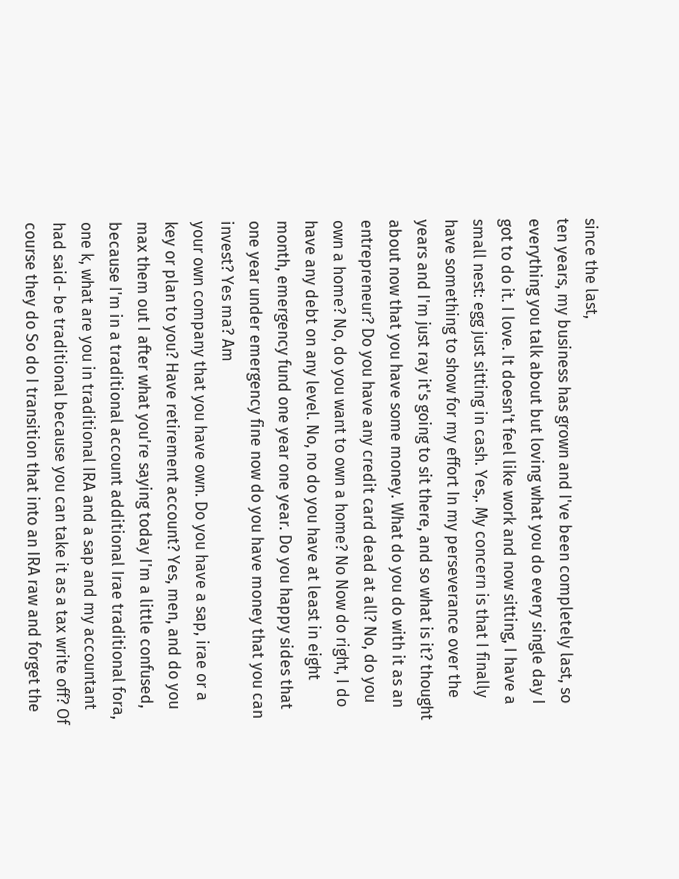since the last,
ten years, my business has grown and I've been completely last, so everything you talk about but loving what you do every single day I got to do it. I love. It doesn't feel like work and now sitting, I have a small nest: egg just sitting in cash. Yes,. My concern is that I finally have something to show for my effort In my perseverance over the years and I'm just ray it's going to sit there, and so what is it? thought about now that you have some money. What do you do with it as an entrepreneur? Do you have any credit card dead at all? No, do you own a home? No, do you want to own a home? No Now do right, I do have any debt on any level. No, no do you have at least in eight month, emergency fund one year one year. Do you happy sides that one year under emergency fine now do you have money that you can invest? Yes ma? Am
your own company that you have own. Do you have a sap, irae or a key or plan to you? Have retirement account? Yes, men, and do you max them out I after what you're saying today I'm a little confused, because I'm in a traditional account additional Irae traditional fora, one k, what are you in traditional IRA and a sap and my accountant had said- be traditional because you can take it as a tax write off? Of course they do So do I transition that into an IRA raw and forget the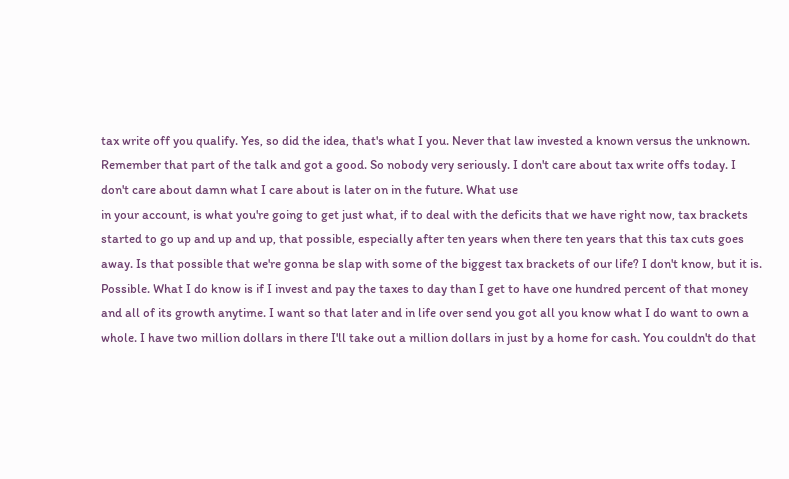tax write off you qualify. Yes, so did the idea, that's what I you. Never that law invested a known versus the unknown. Remember that part of the talk and got a good. So nobody very seriously. I don't care about tax write offs today. I don't care about damn what I care about is later on in the future. What use
in your account, is what you're going to get just what, if to deal with the deficits that we have right now, tax brackets started to go up and up and up, that possible, especially after ten years when there ten years that this tax cuts goes away. Is that possible that we're gonna be slap with some of the biggest tax brackets of our life? I don't know, but it is. Possible. What I do know is if I invest and pay the taxes to day than I get to have one hundred percent of that money and all of its growth anytime. I want so that later and in life over send you got all you know what I do want to own a whole. I have two million dollars in there I'll take out a million dollars in just by a home for cash. You couldn't do that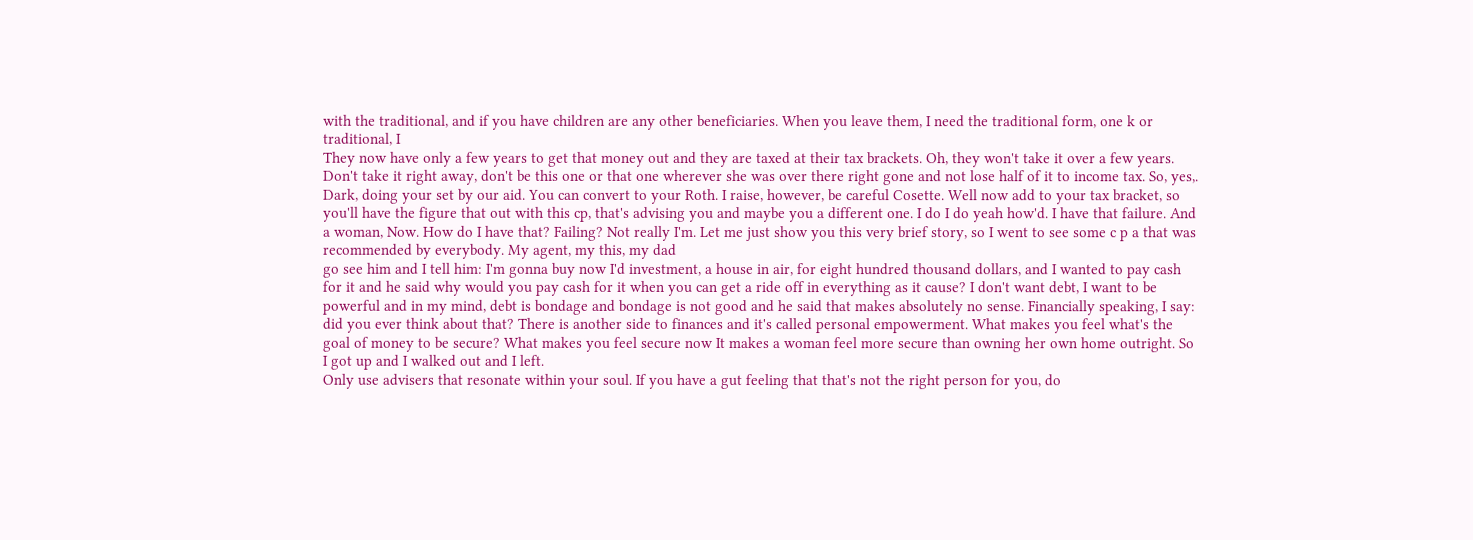with the traditional, and if you have children are any other beneficiaries. When you leave them, I need the traditional form, one k or traditional, I
They now have only a few years to get that money out and they are taxed at their tax brackets. Oh, they won't take it over a few years. Don't take it right away, don't be this one or that one wherever she was over there right gone and not lose half of it to income tax. So, yes,. Dark, doing your set by our aid. You can convert to your Roth. I raise, however, be careful Cosette. Well now add to your tax bracket, so you'll have the figure that out with this cp, that's advising you and maybe you a different one. I do I do yeah how'd. I have that failure. And a woman, Now. How do I have that? Failing? Not really I'm. Let me just show you this very brief story, so I went to see some c p a that was recommended by everybody. My agent, my this, my dad
go see him and I tell him: I'm gonna buy now I'd investment, a house in air, for eight hundred thousand dollars, and I wanted to pay cash for it and he said why would you pay cash for it when you can get a ride off in everything as it cause? I don't want debt, I want to be powerful and in my mind, debt is bondage and bondage is not good and he said that makes absolutely no sense. Financially speaking, I say: did you ever think about that? There is another side to finances and it's called personal empowerment. What makes you feel what's the goal of money to be secure? What makes you feel secure now It makes a woman feel more secure than owning her own home outright. So I got up and I walked out and I left.
Only use advisers that resonate within your soul. If you have a gut feeling that that's not the right person for you, do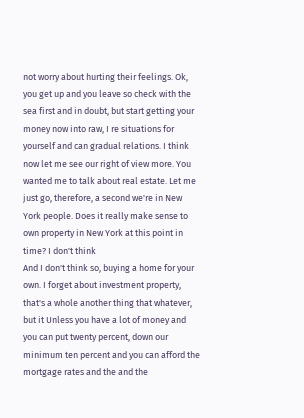not worry about hurting their feelings. Ok, you get up and you leave so check with the sea first and in doubt, but start getting your money now into raw, I re situations for yourself and can gradual relations. I think now let me see our right of view more. You wanted me to talk about real estate. Let me just go, therefore, a second we're in New York people. Does it really make sense to own property in New York at this point in time? I don't think
And I don't think so, buying a home for your own. I forget about investment property, that's a whole another thing that whatever, but it Unless you have a lot of money and you can put twenty percent, down our minimum ten percent and you can afford the mortgage rates and the and the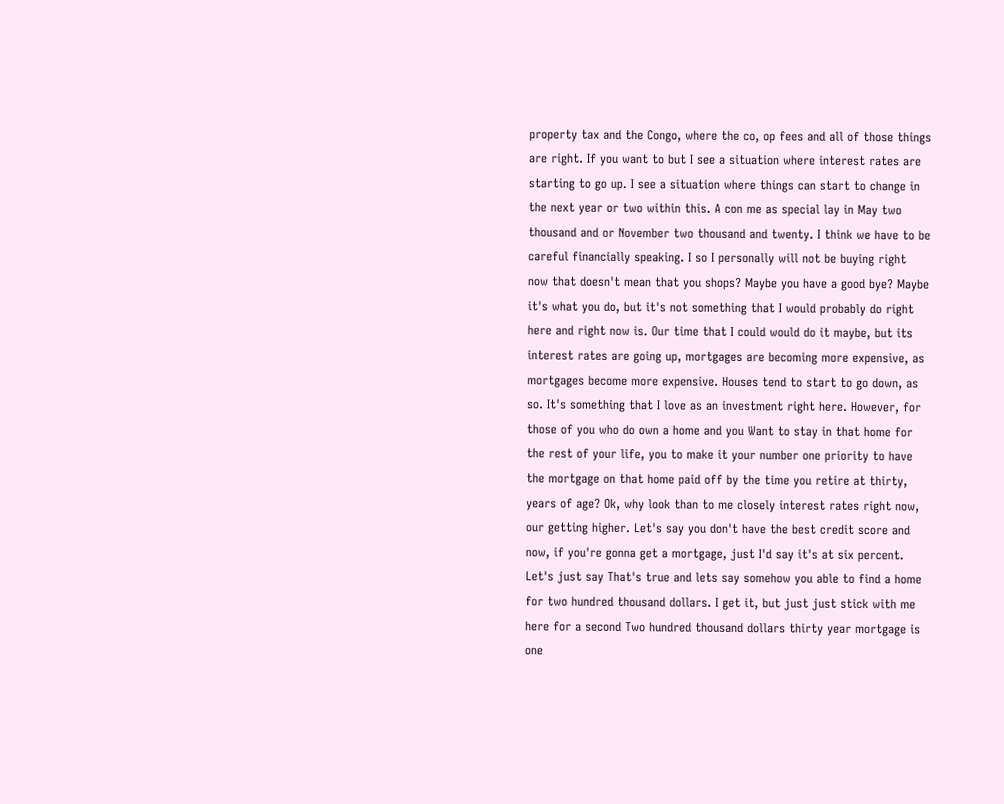property tax and the Congo, where the co, op fees and all of those things are right. If you want to but I see a situation where interest rates are starting to go up. I see a situation where things can start to change in the next year or two within this. A con me as special lay in May two thousand and or November two thousand and twenty. I think we have to be careful financially speaking. I so I personally will not be buying right
now that doesn't mean that you shops? Maybe you have a good bye? Maybe it's what you do, but it's not something that I would probably do right here and right now is. Our time that I could would do it maybe, but its interest rates are going up, mortgages are becoming more expensive, as mortgages become more expensive. Houses tend to start to go down, as so. It's something that I love as an investment right here. However, for those of you who do own a home and you Want to stay in that home for the rest of your life, you to make it your number one priority to have the mortgage on that home paid off by the time you retire at thirty, years of age? Ok, why look than to me closely interest rates right now,
our getting higher. Let's say you don't have the best credit score and now, if you're gonna get a mortgage, just I'd say it's at six percent. Let's just say That's true and lets say somehow you able to find a home for two hundred thousand dollars. I get it, but just just stick with me here for a second Two hundred thousand dollars thirty year mortgage is one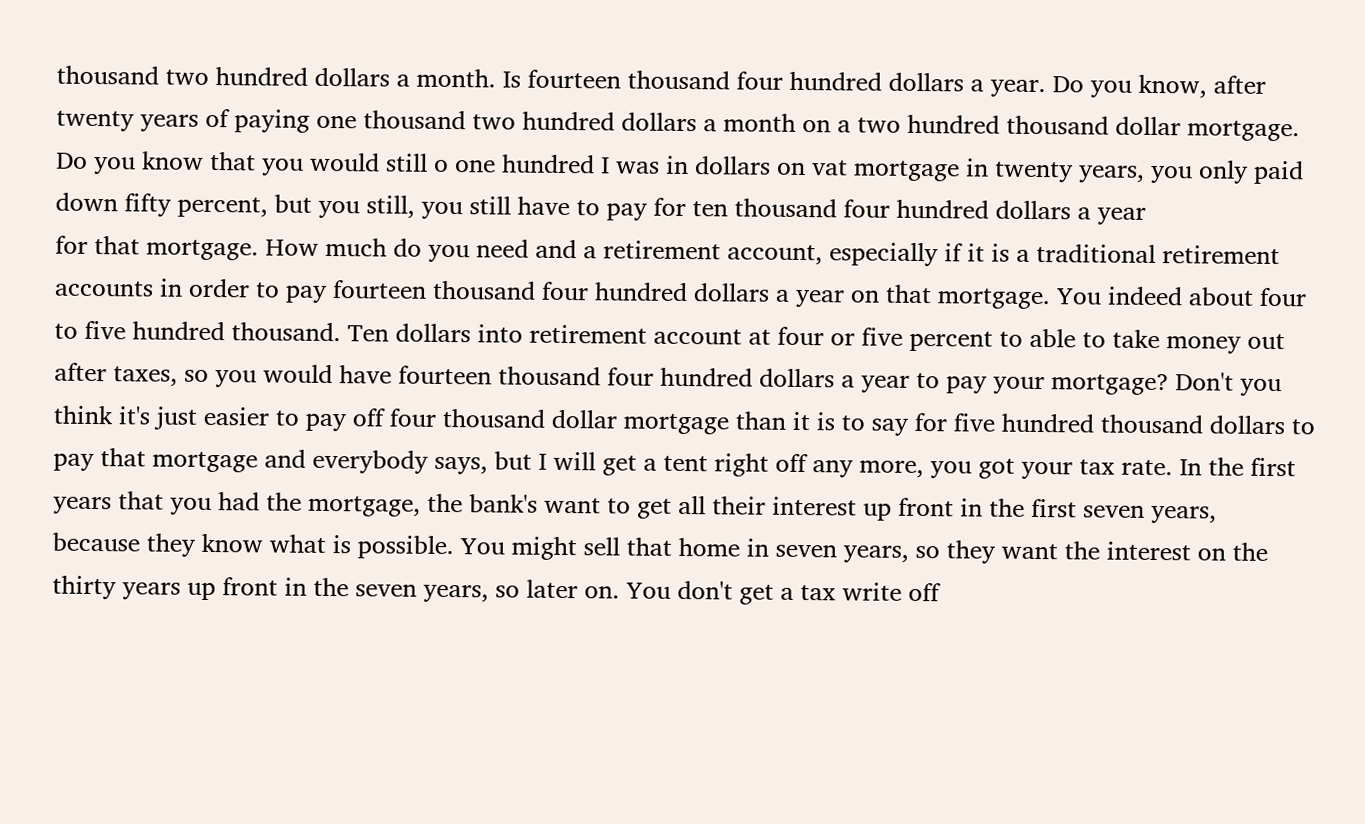thousand two hundred dollars a month. Is fourteen thousand four hundred dollars a year. Do you know, after twenty years of paying one thousand two hundred dollars a month on a two hundred thousand dollar mortgage. Do you know that you would still o one hundred I was in dollars on vat mortgage in twenty years, you only paid down fifty percent, but you still, you still have to pay for ten thousand four hundred dollars a year
for that mortgage. How much do you need and a retirement account, especially if it is a traditional retirement accounts in order to pay fourteen thousand four hundred dollars a year on that mortgage. You indeed about four to five hundred thousand. Ten dollars into retirement account at four or five percent to able to take money out after taxes, so you would have fourteen thousand four hundred dollars a year to pay your mortgage? Don't you think it's just easier to pay off four thousand dollar mortgage than it is to say for five hundred thousand dollars to pay that mortgage and everybody says, but I will get a tent right off any more, you got your tax rate. In the first years that you had the mortgage, the bank's want to get all their interest up front in the first seven years,
because they know what is possible. You might sell that home in seven years, so they want the interest on the thirty years up front in the seven years, so later on. You don't get a tax write off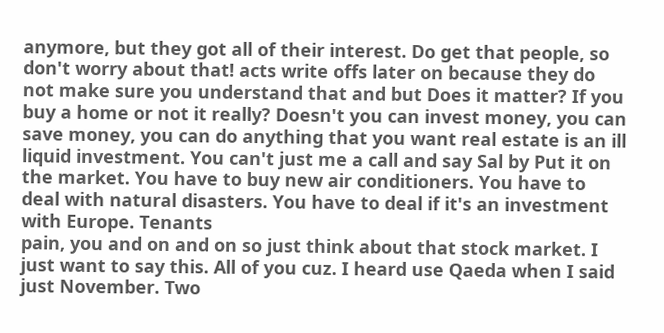anymore, but they got all of their interest. Do get that people, so don't worry about that! acts write offs later on because they do not make sure you understand that and but Does it matter? If you buy a home or not it really? Doesn't you can invest money, you can save money, you can do anything that you want real estate is an ill liquid investment. You can't just me a call and say Sal by Put it on the market. You have to buy new air conditioners. You have to deal with natural disasters. You have to deal if it's an investment with Europe. Tenants
pain, you and on and on so just think about that stock market. I just want to say this. All of you cuz. I heard use Qaeda when I said just November. Two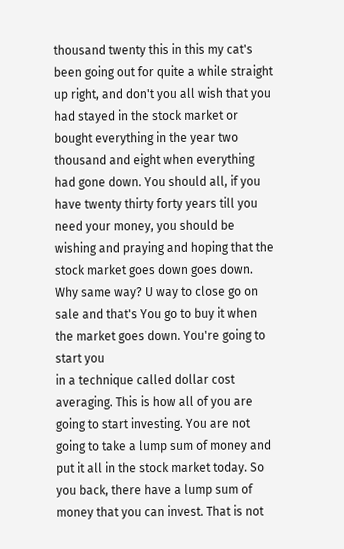thousand twenty this in this my cat's been going out for quite a while straight up right, and don't you all wish that you had stayed in the stock market or bought everything in the year two thousand and eight when everything had gone down. You should all, if you have twenty thirty forty years till you need your money, you should be wishing and praying and hoping that the stock market goes down goes down. Why same way? U way to close go on sale and that's You go to buy it when the market goes down. You're going to start you
in a technique called dollar cost averaging. This is how all of you are going to start investing. You are not going to take a lump sum of money and put it all in the stock market today. So you back, there have a lump sum of money that you can invest. That is not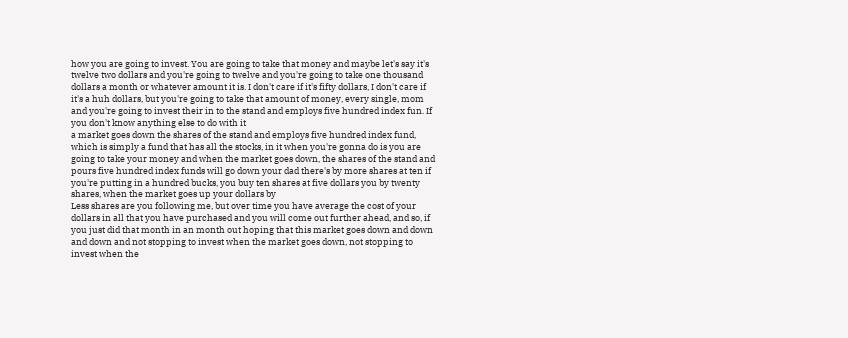how you are going to invest. You are going to take that money and maybe let's say it's twelve two dollars and you're going to twelve and you're going to take one thousand dollars a month or whatever amount it is. I don't care if it's fifty dollars, I don't care if it's a huh dollars, but you're going to take that amount of money, every single, mom and you're going to invest their in to the stand and employs five hundred index fun. If you don't know anything else to do with it
a market goes down the shares of the stand and employs five hundred index fund, which is simply a fund that has all the stocks, in it when you're gonna do is you are going to take your money and when the market goes down, the shares of the stand and pours five hundred index funds will go down your dad there's by more shares at ten if you're putting in a hundred bucks, you buy ten shares at five dollars you by twenty shares, when the market goes up your dollars by
Less shares are you following me, but over time you have average the cost of your dollars in all that you have purchased and you will come out further ahead, and so, if you just did that month in an month out hoping that this market goes down and down and down and not stopping to invest when the market goes down, not stopping to invest when the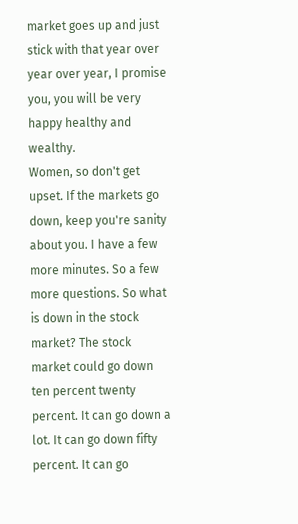market goes up and just stick with that year over year over year, I promise you, you will be very happy healthy and wealthy.
Women, so don't get upset. If the markets go down, keep you're sanity about you. I have a few more minutes. So a few more questions. So what is down in the stock market? The stock market could go down ten percent twenty percent. It can go down a lot. It can go down fifty percent. It can go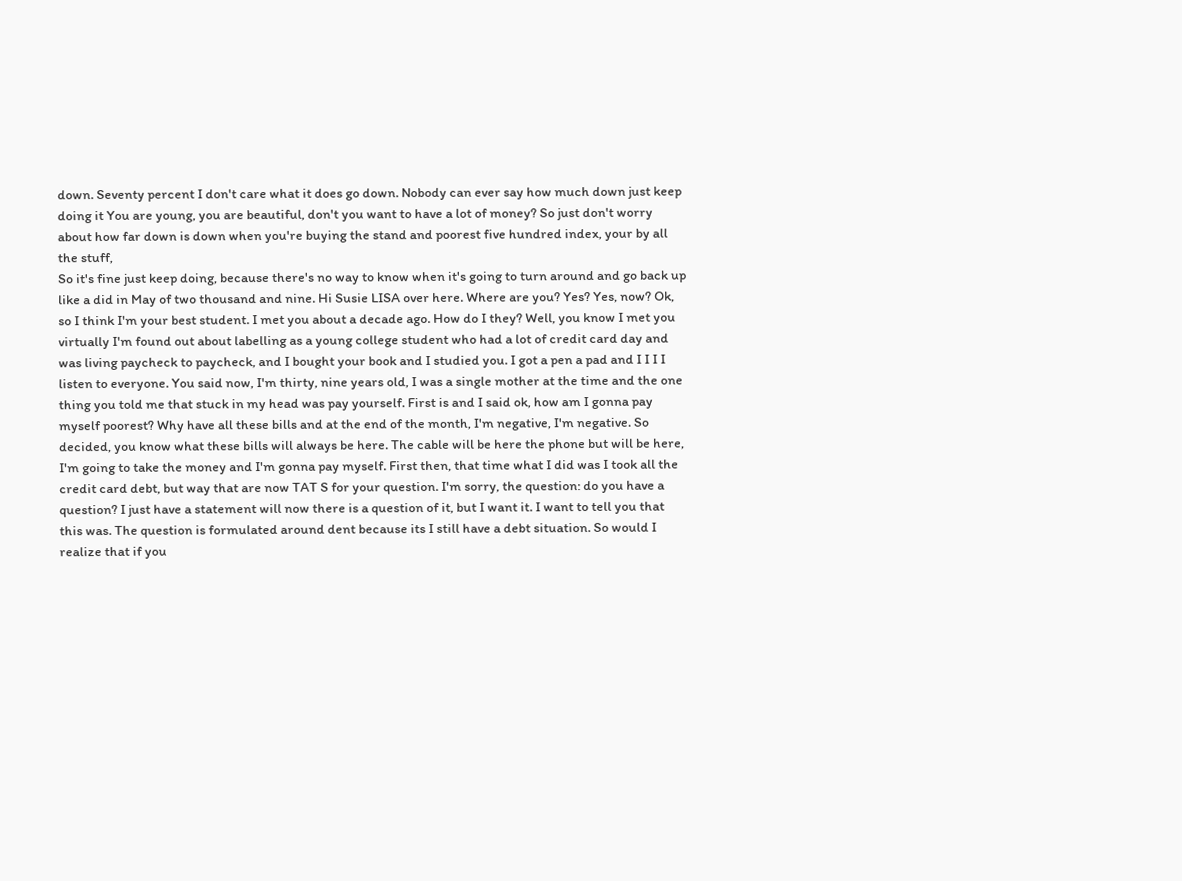down. Seventy percent I don't care what it does go down. Nobody can ever say how much down just keep doing it You are young, you are beautiful, don't you want to have a lot of money? So just don't worry about how far down is down when you're buying the stand and poorest five hundred index, your by all the stuff,
So it's fine just keep doing, because there's no way to know when it's going to turn around and go back up like a did in May of two thousand and nine. Hi Susie LISA over here. Where are you? Yes? Yes, now? Ok, so I think I'm your best student. I met you about a decade ago. How do I they? Well, you know I met you virtually I'm found out about labelling as a young college student who had a lot of credit card day and was living paycheck to paycheck, and I bought your book and I studied you. I got a pen a pad and I I I I listen to everyone. You said now, I'm thirty, nine years old, I was a single mother at the time and the one thing you told me that stuck in my head was pay yourself. First is and I said ok, how am I gonna pay myself poorest? Why have all these bills and at the end of the month, I'm negative, I'm negative. So
decided, you know what these bills will always be here. The cable will be here the phone but will be here, I'm going to take the money and I'm gonna pay myself. First then, that time what I did was I took all the credit card debt, but way that are now TAT S for your question. I'm sorry, the question: do you have a question? I just have a statement will now there is a question of it, but I want it. I want to tell you that this was. The question is formulated around dent because its I still have a debt situation. So would I realize that if you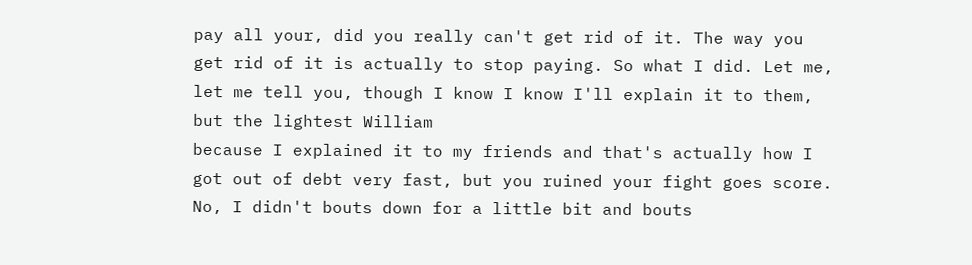pay all your, did you really can't get rid of it. The way you get rid of it is actually to stop paying. So what I did. Let me, let me tell you, though I know I know I'll explain it to them, but the lightest William
because I explained it to my friends and that's actually how I got out of debt very fast, but you ruined your fight goes score. No, I didn't bouts down for a little bit and bouts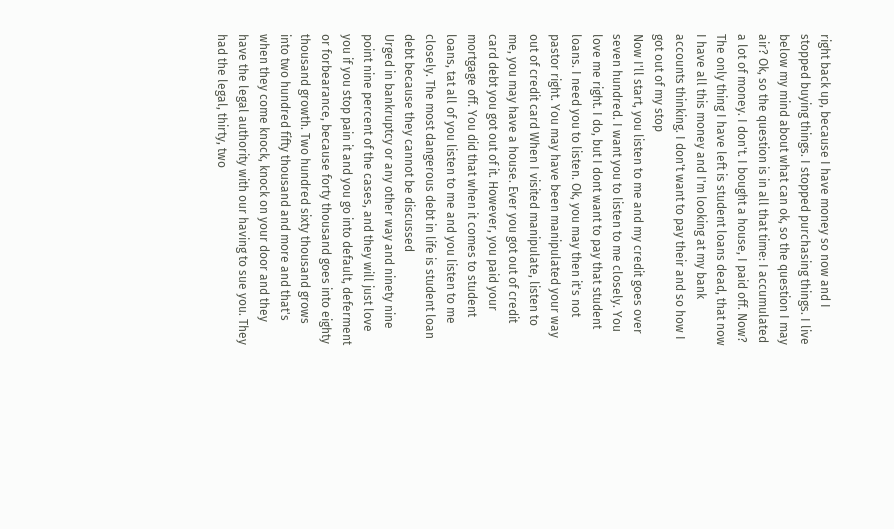right back up, because I have money so now and I stopped buying things. I stopped purchasing things. I live below my mind about what can ok, so the question I may air? Ok, so the question is in all that time: I accumulated a lot of money. I don't. I bought a house, I paid off. Now? The only thing I have left is student loans dead, that now I have all this money and I'm looking at my bank accounts thinking. I don't want to pay their and so how I got out of my stop
Now I'll start, you listen to me and my credit goes over seven hundred. I want you to listen to me closely. You love me right. I do, but I dont want to pay that student loans. I need you to listen. Ok, you may then it's not pastor right. You may have been manipulated your way out of credit card When I visited manipulate, listen to me, you may have a house. Ever you got out of credit card debt you got out of it. However, you paid your mortgage off. You did that when it comes to student loans, tat all of you listen to me and you listen to me closely. The most dangerous debt in life is student loan debt because they cannot be discussed
Urged in bankruptcy or any other way and ninety nine point nine percent of the cases, and they will just love you if you stop pain it and you go into default, deferment or forbearance, because forty thousand goes into eighty thousand growth. Two hundred sixty thousand grows into two hundred fifty thousand and more and that's when they come knock, knock on your door and they have the legal authority with our having to sue you. They had the legal, thirty, two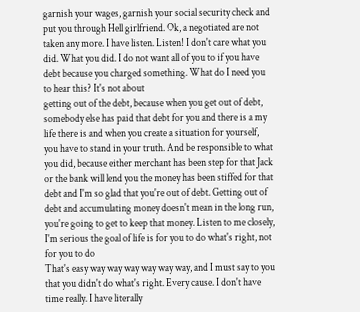garnish your wages, garnish your social security check and put you through Hell girlfriend. Ok, a negotiated are not taken any more. I have listen. Listen! I don't care what you did. What you did. I do not want all of you to if you have debt because you charged something. What do I need you to hear this? It's not about
getting out of the debt, because when you get out of debt, somebody else has paid that debt for you and there is a my life there is and when you create a situation for yourself, you have to stand in your truth. And be responsible to what you did, because either merchant has been step for that Jack or the bank will lend you the money has been stiffed for that debt and I'm so glad that you're out of debt. Getting out of debt and accumulating money doesn't mean in the long run, you're going to get to keep that money. Listen to me closely, I'm serious the goal of life is for you to do what's right, not for you to do
That's easy way way way way way way, and I must say to you that you didn't do what's right. Every cause. I don't have time really. I have literally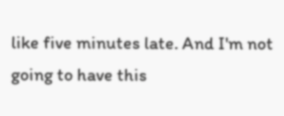like five minutes late. And I'm not going to have this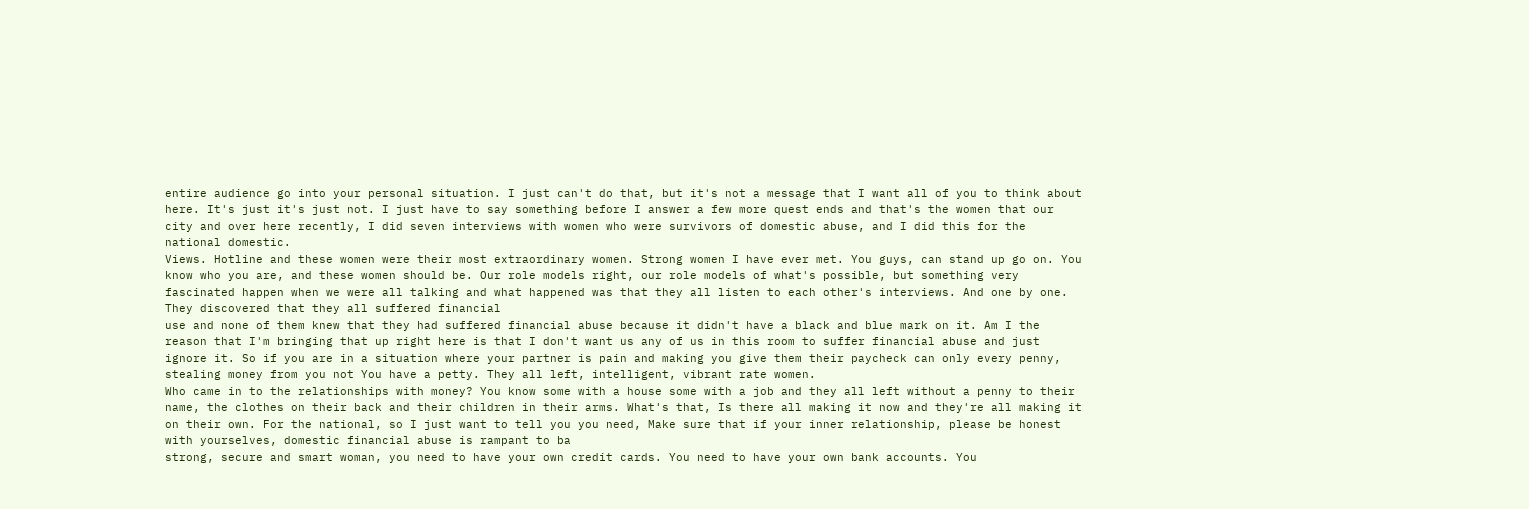entire audience go into your personal situation. I just can't do that, but it's not a message that I want all of you to think about here. It's just it's just not. I just have to say something before I answer a few more quest ends and that's the women that our city and over here recently, I did seven interviews with women who were survivors of domestic abuse, and I did this for the national domestic.
Views. Hotline and these women were their most extraordinary women. Strong women I have ever met. You guys, can stand up go on. You know who you are, and these women should be. Our role models right, our role models of what's possible, but something very fascinated happen when we were all talking and what happened was that they all listen to each other's interviews. And one by one. They discovered that they all suffered financial
use and none of them knew that they had suffered financial abuse because it didn't have a black and blue mark on it. Am I the reason that I'm bringing that up right here is that I don't want us any of us in this room to suffer financial abuse and just ignore it. So if you are in a situation where your partner is pain and making you give them their paycheck can only every penny, stealing money from you not You have a petty. They all left, intelligent, vibrant rate women.
Who came in to the relationships with money? You know some with a house some with a job and they all left without a penny to their name, the clothes on their back and their children in their arms. What's that, Is there all making it now and they're all making it on their own. For the national, so I just want to tell you you need, Make sure that if your inner relationship, please be honest with yourselves, domestic financial abuse is rampant to ba
strong, secure and smart woman, you need to have your own credit cards. You need to have your own bank accounts. You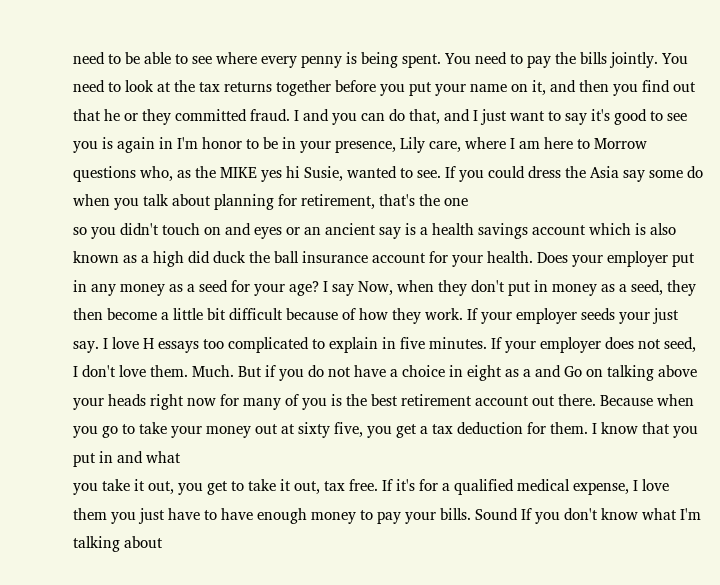need to be able to see where every penny is being spent. You need to pay the bills jointly. You need to look at the tax returns together before you put your name on it, and then you find out that he or they committed fraud. I and you can do that, and I just want to say it's good to see you is again in I'm honor to be in your presence, Lily care, where I am here to Morrow questions who, as the MIKE yes hi Susie, wanted to see. If you could dress the Asia say some do when you talk about planning for retirement, that's the one
so you didn't touch on and eyes or an ancient say is a health savings account which is also known as a high did duck the ball insurance account for your health. Does your employer put in any money as a seed for your age? I say Now, when they don't put in money as a seed, they then become a little bit difficult because of how they work. If your employer seeds your just say. I love H essays too complicated to explain in five minutes. If your employer does not seed, I don't love them. Much. But if you do not have a choice in eight as a and Go on talking above your heads right now for many of you is the best retirement account out there. Because when you go to take your money out at sixty five, you get a tax deduction for them. I know that you put in and what
you take it out, you get to take it out, tax free. If it's for a qualified medical expense, I love them you just have to have enough money to pay your bills. Sound If you don't know what I'm talking about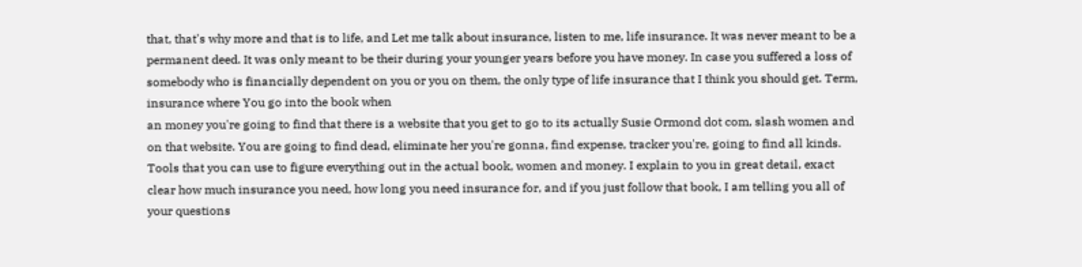that, that's why more and that is to life, and Let me talk about insurance, listen to me, life insurance. It was never meant to be a permanent deed. It was only meant to be their during your younger years before you have money. In case you suffered a loss of somebody who is financially dependent on you or you on them, the only type of life insurance that I think you should get. Term, insurance where You go into the book when
an money you're going to find that there is a website that you get to go to its actually Susie Ormond dot com, slash women and on that website. You are going to find dead, eliminate her you're gonna, find expense, tracker you're, going to find all kinds. Tools that you can use to figure everything out in the actual book, women and money. I explain to you in great detail, exact clear how much insurance you need, how long you need insurance for, and if you just follow that book, I am telling you all of your questions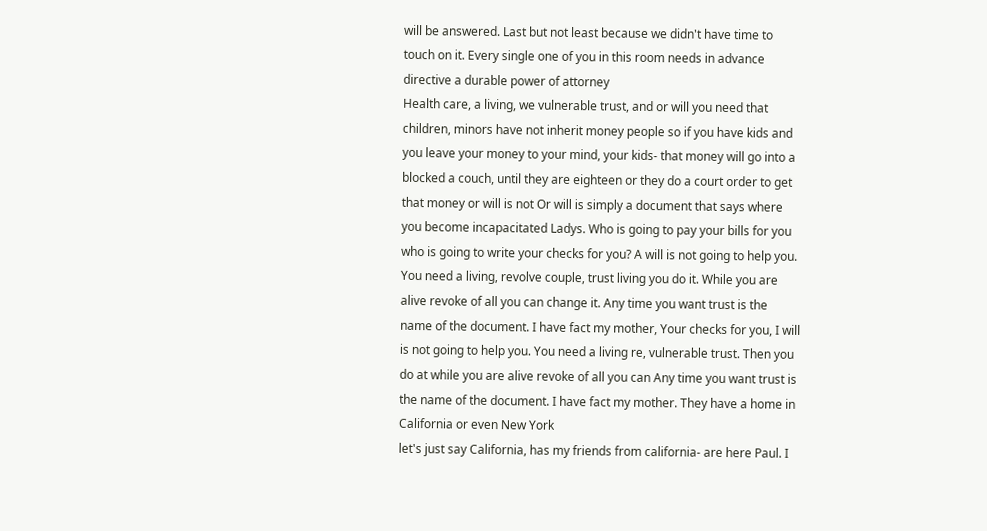will be answered. Last but not least because we didn't have time to touch on it. Every single one of you in this room needs in advance directive a durable power of attorney
Health care, a living, we vulnerable trust, and or will you need that children, minors have not inherit money people so if you have kids and you leave your money to your mind, your kids- that money will go into a blocked a couch, until they are eighteen or they do a court order to get that money or will is not Or will is simply a document that says where
you become incapacitated Ladys. Who is going to pay your bills for you who is going to write your checks for you? A will is not going to help you. You need a living, revolve couple, trust living you do it. While you are alive revoke of all you can change it. Any time you want trust is the name of the document. I have fact my mother, Your checks for you, I will is not going to help you. You need a living re, vulnerable trust. Then you do at while you are alive revoke of all you can Any time you want trust is the name of the document. I have fact my mother. They have a home in California or even New York
let's just say California, has my friends from california- are here Paul. I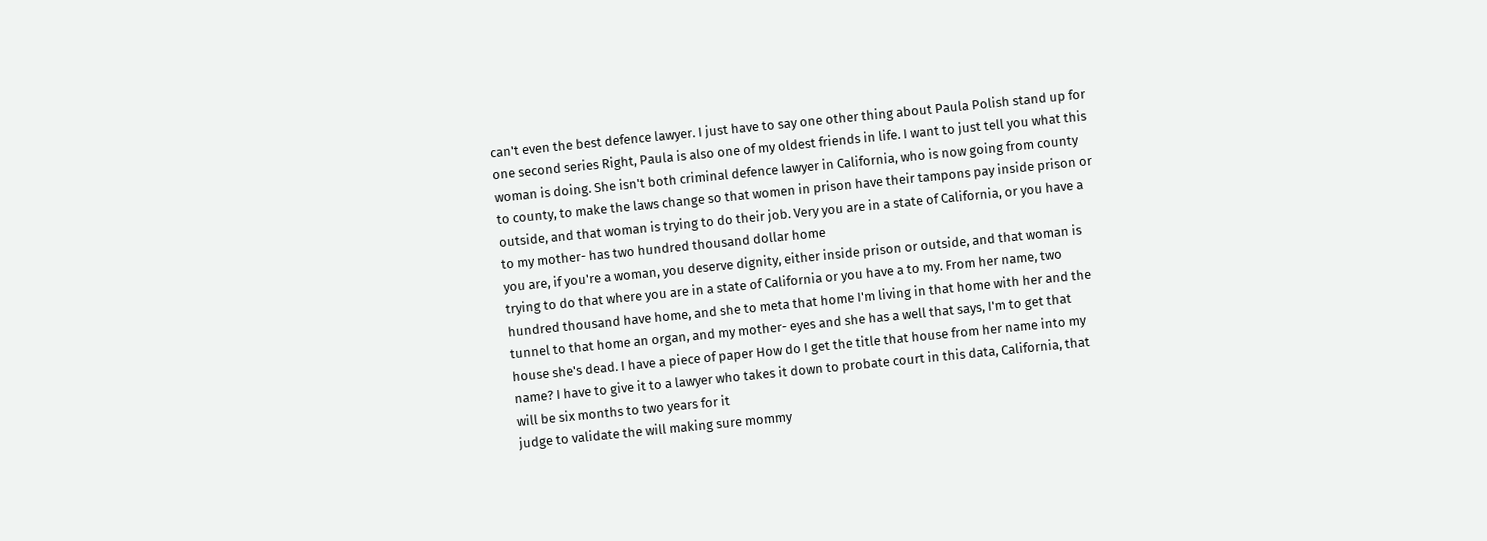can't even the best defence lawyer. I just have to say one other thing about Paula Polish stand up for one second series Right, Paula is also one of my oldest friends in life. I want to just tell you what this woman is doing. She isn't both criminal defence lawyer in California, who is now going from county to county, to make the laws change so that women in prison have their tampons pay inside prison or outside, and that woman is trying to do their job. Very you are in a state of California, or you have a to my mother- has two hundred thousand dollar home
you are, if you're a woman, you deserve dignity, either inside prison or outside, and that woman is trying to do that where you are in a state of California or you have a to my. From her name, two hundred thousand have home, and she to meta that home I'm living in that home with her and the tunnel to that home an organ, and my mother- eyes and she has a well that says, I'm to get that house she's dead. I have a piece of paper How do I get the title that house from her name into my name? I have to give it to a lawyer who takes it down to probate court in this data, California, that will be six months to two years for it
judge to validate the will making sure mommy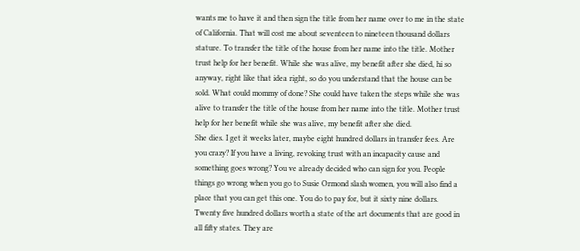wants me to have it and then sign the title from her name over to me in the state of California. That will cost me about seventeen to nineteen thousand dollars stature. To transfer the title of the house from her name into the title. Mother trust help for her benefit. While she was alive, my benefit after she died, hi so anyway, right like that idea right, so do you understand that the house can be sold. What could mommy of done? She could have taken the steps while she was alive to transfer the title of the house from her name into the title. Mother trust help for her benefit while she was alive, my benefit after she died.
She dies. I get it weeks later, maybe eight hundred dollars in transfer fees. Are you crazy? If you have a living, revoking trust with an incapacity cause and something goes wrong? You ve already decided who can sign for you. People things go wrong when you go to Susie Ormond slash women, you will also find a place that you can get this one. You do to pay for, but it sixty nine dollars. Twenty five hundred dollars worth a state of the art documents that are good in all fifty states. They are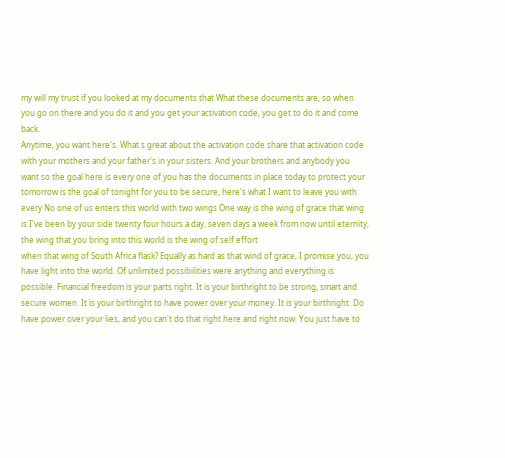my will my trust if you looked at my documents that What these documents are, so when you go on there and you do it and you get your activation code, you get to do it and come back.
Anytime, you want here's. What s great about the activation code share that activation code with your mothers and your father's in your sisters. And your brothers and anybody you want so the goal here is every one of you has the documents in place today to protect your tomorrow is the goal of tonight for you to be secure, here's what I want to leave you with every No one of us enters this world with two wings One way is the wing of grace that wing is I've been by your side twenty four hours a day, seven days a week from now until eternity, the wing that you bring into this world is the wing of self effort
when that wing of South Africa flask? Equally as hard as that wind of grace, I promise you, you have light into the world. Of unlimited possibilities were anything and everything is possible. Financial freedom is your parts right. It is your birthright to be strong, smart and secure women. It is your birthright to have power over your money. It is your birthright. Do have power over your lies, and you can't do that right here and right now. You just have to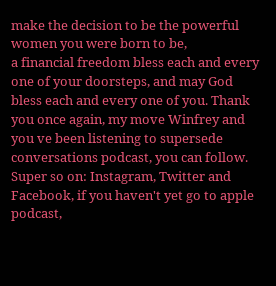make the decision to be the powerful women you were born to be,
a financial freedom bless each and every one of your doorsteps, and may God bless each and every one of you. Thank you once again, my move Winfrey and you ve been listening to supersede conversations podcast, you can follow. Super so on: Instagram, Twitter and Facebook, if you haven't yet go to apple podcast,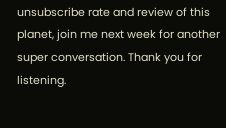unsubscribe rate and review of this planet, join me next week for another super conversation. Thank you for listening.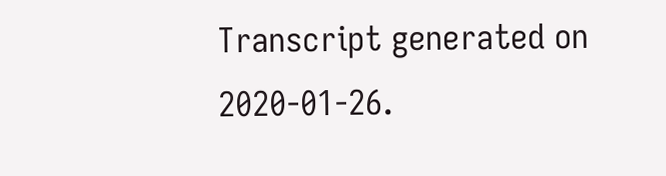Transcript generated on 2020-01-26.